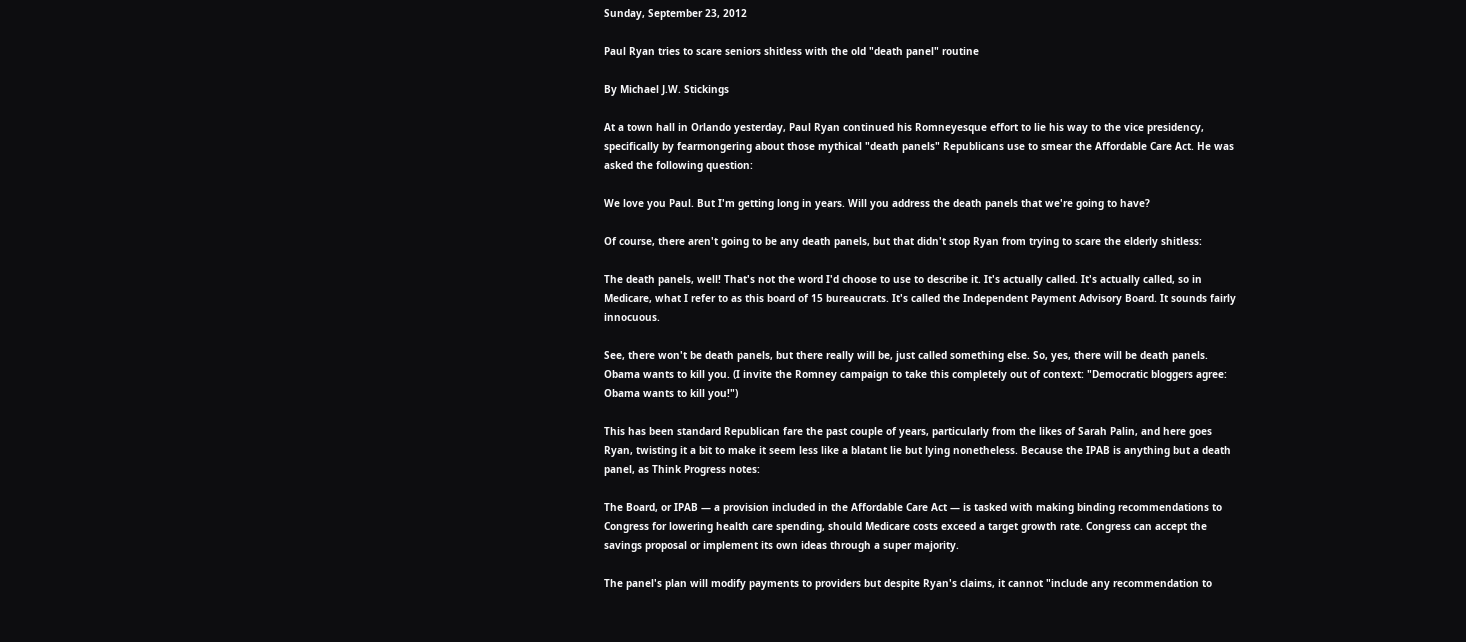Sunday, September 23, 2012

Paul Ryan tries to scare seniors shitless with the old "death panel" routine

By Michael J.W. Stickings

At a town hall in Orlando yesterday, Paul Ryan continued his Romneyesque effort to lie his way to the vice presidency, specifically by fearmongering about those mythical "death panels" Republicans use to smear the Affordable Care Act. He was asked the following question:

We love you Paul. But I'm getting long in years. Will you address the death panels that we're going to have?

Of course, there aren't going to be any death panels, but that didn't stop Ryan from trying to scare the elderly shitless:

The death panels, well! That's not the word I'd choose to use to describe it. It's actually called. It's actually called, so in Medicare, what I refer to as this board of 15 bureaucrats. It's called the Independent Payment Advisory Board. It sounds fairly innocuous.

See, there won't be death panels, but there really will be, just called something else. So, yes, there will be death panels. Obama wants to kill you. (I invite the Romney campaign to take this completely out of context: "Democratic bloggers agree: Obama wants to kill you!")

This has been standard Republican fare the past couple of years, particularly from the likes of Sarah Palin, and here goes Ryan, twisting it a bit to make it seem less like a blatant lie but lying nonetheless. Because the IPAB is anything but a death panel, as Think Progress notes:

The Board, or IPAB — a provision included in the Affordable Care Act — is tasked with making binding recommendations to Congress for lowering health care spending, should Medicare costs exceed a target growth rate. Congress can accept the savings proposal or implement its own ideas through a super majority.

The panel's plan will modify payments to providers but despite Ryan's claims, it cannot "include any recommendation to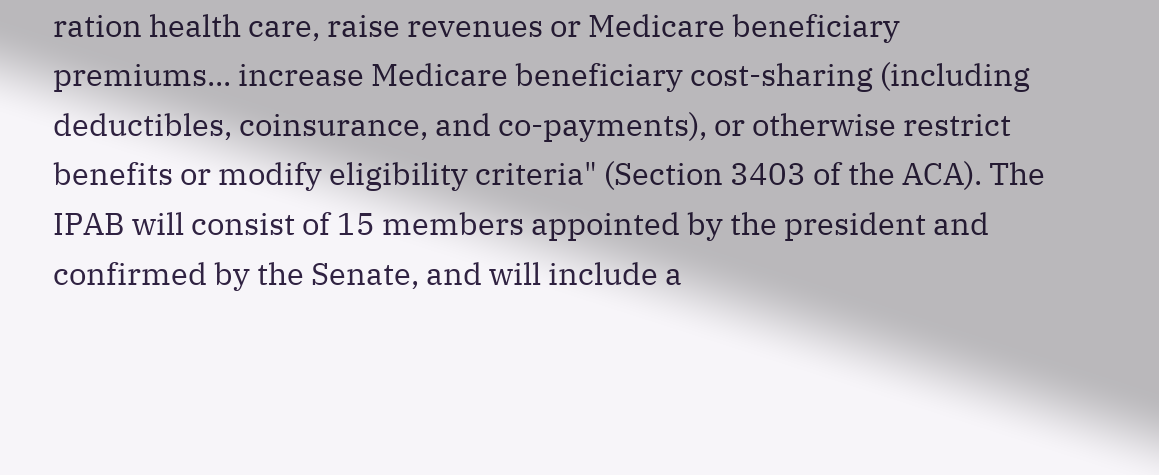ration health care, raise revenues or Medicare beneficiary premiums... increase Medicare beneficiary cost-sharing (including deductibles, coinsurance, and co-payments), or otherwise restrict benefits or modify eligibility criteria" (Section 3403 of the ACA). The IPAB will consist of 15 members appointed by the president and confirmed by the Senate, and will include a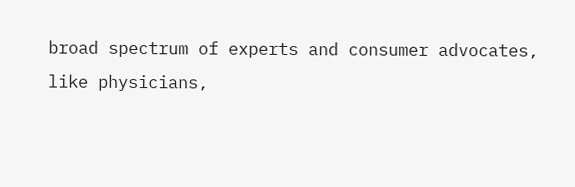broad spectrum of experts and consumer advocates, like physicians,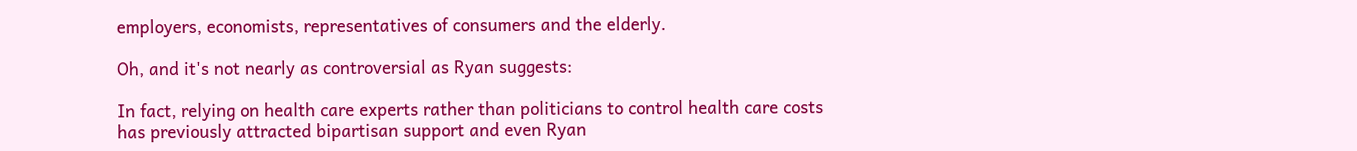employers, economists, representatives of consumers and the elderly.

Oh, and it's not nearly as controversial as Ryan suggests:

In fact, relying on health care experts rather than politicians to control health care costs has previously attracted bipartisan support and even Ryan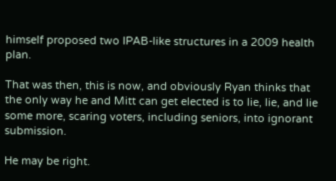himself proposed two IPAB-like structures in a 2009 health plan.

That was then, this is now, and obviously Ryan thinks that the only way he and Mitt can get elected is to lie, lie, and lie some more, scaring voters, including seniors, into ignorant submission.

He may be right.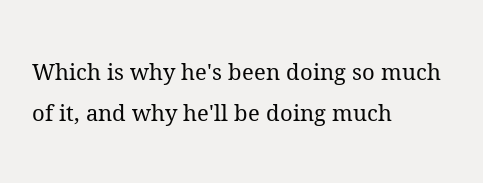Which is why he's been doing so much of it, and why he'll be doing much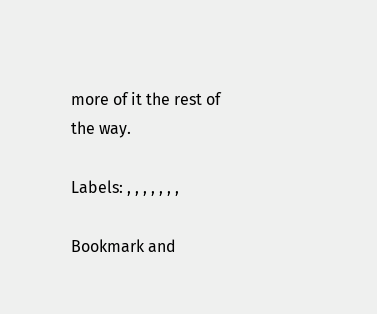more of it the rest of the way.

Labels: , , , , , , ,

Bookmark and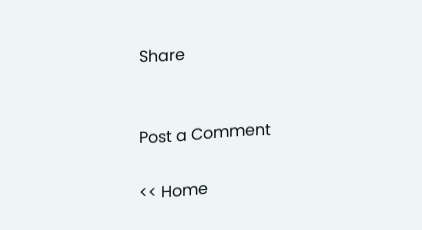Share


Post a Comment

<< Home